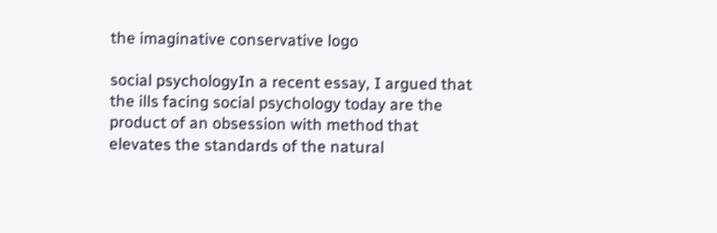the imaginative conservative logo

social psychologyIn a recent essay, I argued that the ills facing social psychology today are the product of an obsession with method that elevates the standards of the natural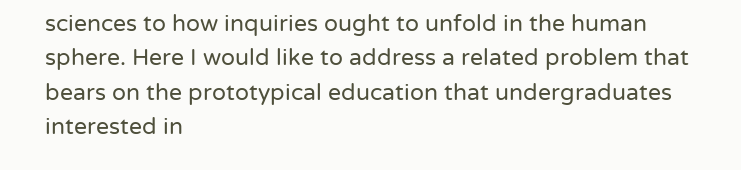sciences to how inquiries ought to unfold in the human sphere. Here I would like to address a related problem that bears on the prototypical education that undergraduates interested in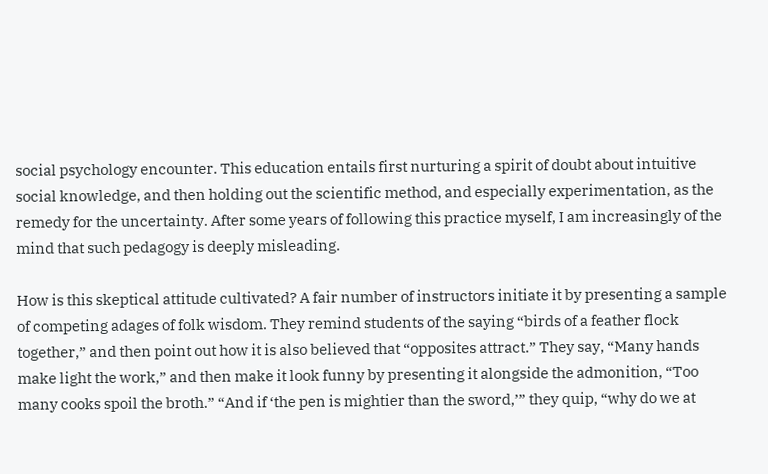social psychology encounter. This education entails first nurturing a spirit of doubt about intuitive social knowledge, and then holding out the scientific method, and especially experimentation, as the remedy for the uncertainty. After some years of following this practice myself, I am increasingly of the mind that such pedagogy is deeply misleading.

How is this skeptical attitude cultivated? A fair number of instructors initiate it by presenting a sample of competing adages of folk wisdom. They remind students of the saying “birds of a feather flock together,” and then point out how it is also believed that “opposites attract.” They say, “Many hands make light the work,” and then make it look funny by presenting it alongside the admonition, “Too many cooks spoil the broth.” “And if ‘the pen is mightier than the sword,’” they quip, “why do we at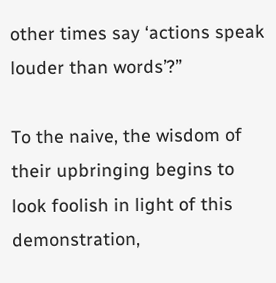other times say ‘actions speak louder than words’?”

To the naive, the wisdom of their upbringing begins to look foolish in light of this demonstration,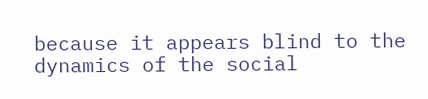because it appears blind to the dynamics of the social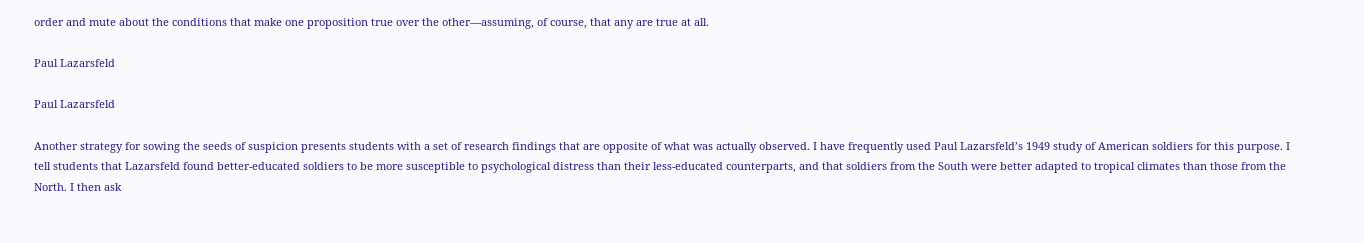order and mute about the conditions that make one proposition true over the other—assuming, of course, that any are true at all.

Paul Lazarsfeld

Paul Lazarsfeld

Another strategy for sowing the seeds of suspicion presents students with a set of research findings that are opposite of what was actually observed. I have frequently used Paul Lazarsfeld’s 1949 study of American soldiers for this purpose. I tell students that Lazarsfeld found better-educated soldiers to be more susceptible to psychological distress than their less-educated counterparts, and that soldiers from the South were better adapted to tropical climates than those from the North. I then ask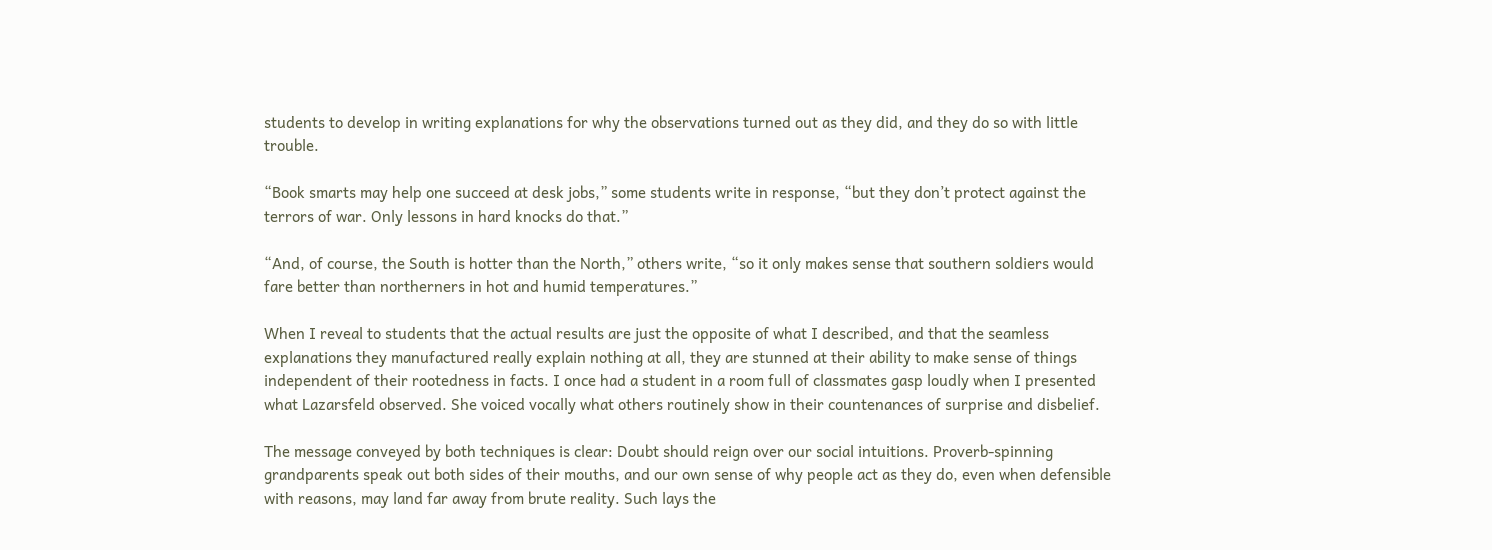students to develop in writing explanations for why the observations turned out as they did, and they do so with little trouble.

“Book smarts may help one succeed at desk jobs,” some students write in response, “but they don’t protect against the terrors of war. Only lessons in hard knocks do that.”

“And, of course, the South is hotter than the North,” others write, “so it only makes sense that southern soldiers would fare better than northerners in hot and humid temperatures.”

When I reveal to students that the actual results are just the opposite of what I described, and that the seamless explanations they manufactured really explain nothing at all, they are stunned at their ability to make sense of things independent of their rootedness in facts. I once had a student in a room full of classmates gasp loudly when I presented what Lazarsfeld observed. She voiced vocally what others routinely show in their countenances of surprise and disbelief.

The message conveyed by both techniques is clear: Doubt should reign over our social intuitions. Proverb-spinning grandparents speak out both sides of their mouths, and our own sense of why people act as they do, even when defensible with reasons, may land far away from brute reality. Such lays the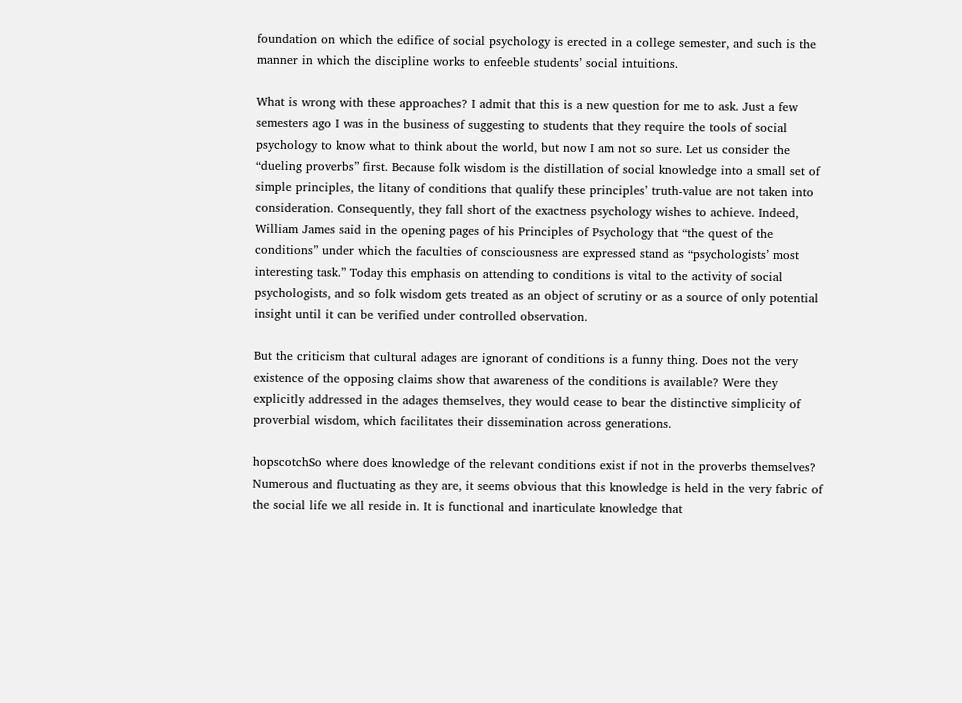foundation on which the edifice of social psychology is erected in a college semester, and such is the manner in which the discipline works to enfeeble students’ social intuitions.

What is wrong with these approaches? I admit that this is a new question for me to ask. Just a few semesters ago I was in the business of suggesting to students that they require the tools of social psychology to know what to think about the world, but now I am not so sure. Let us consider the “dueling proverbs” first. Because folk wisdom is the distillation of social knowledge into a small set of simple principles, the litany of conditions that qualify these principles’ truth-value are not taken into consideration. Consequently, they fall short of the exactness psychology wishes to achieve. Indeed, William James said in the opening pages of his Principles of Psychology that “the quest of the conditions” under which the faculties of consciousness are expressed stand as “psychologists’ most interesting task.” Today this emphasis on attending to conditions is vital to the activity of social psychologists, and so folk wisdom gets treated as an object of scrutiny or as a source of only potential insight until it can be verified under controlled observation.

But the criticism that cultural adages are ignorant of conditions is a funny thing. Does not the very existence of the opposing claims show that awareness of the conditions is available? Were they explicitly addressed in the adages themselves, they would cease to bear the distinctive simplicity of proverbial wisdom, which facilitates their dissemination across generations.

hopscotchSo where does knowledge of the relevant conditions exist if not in the proverbs themselves? Numerous and fluctuating as they are, it seems obvious that this knowledge is held in the very fabric of the social life we all reside in. It is functional and inarticulate knowledge that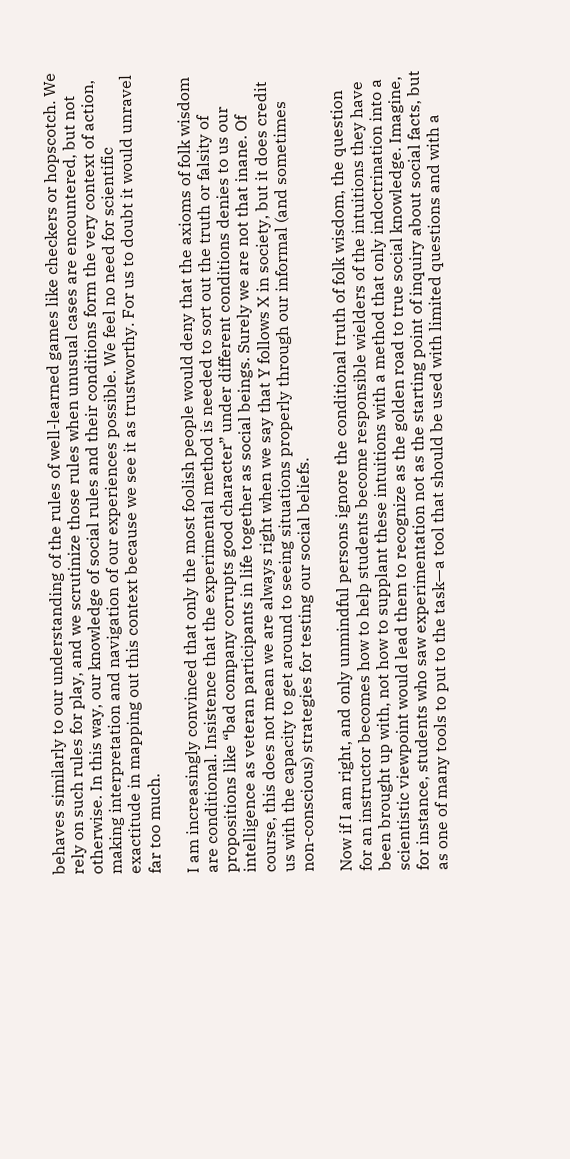behaves similarly to our understanding of the rules of well-learned games like checkers or hopscotch. We rely on such rules for play, and we scrutinize those rules when unusual cases are encountered, but not otherwise. In this way, our knowledge of social rules and their conditions form the very context of action, making interpretation and navigation of our experiences possible. We feel no need for scientific exactitude in mapping out this context because we see it as trustworthy. For us to doubt it would unravel far too much.

I am increasingly convinced that only the most foolish people would deny that the axioms of folk wisdom are conditional. Insistence that the experimental method is needed to sort out the truth or falsity of propositions like “bad company corrupts good character” under different conditions denies to us our intelligence as veteran participants in life together as social beings. Surely we are not that inane. Of course, this does not mean we are always right when we say that Y follows X in society, but it does credit us with the capacity to get around to seeing situations properly through our informal (and sometimes non-conscious) strategies for testing our social beliefs.

Now if I am right, and only unmindful persons ignore the conditional truth of folk wisdom, the question for an instructor becomes how to help students become responsible wielders of the intuitions they have been brought up with, not how to supplant these intuitions with a method that only indoctrination into a scientistic viewpoint would lead them to recognize as the golden road to true social knowledge. Imagine, for instance, students who saw experimentation not as the starting point of inquiry about social facts, but as one of many tools to put to the task—a tool that should be used with limited questions and with a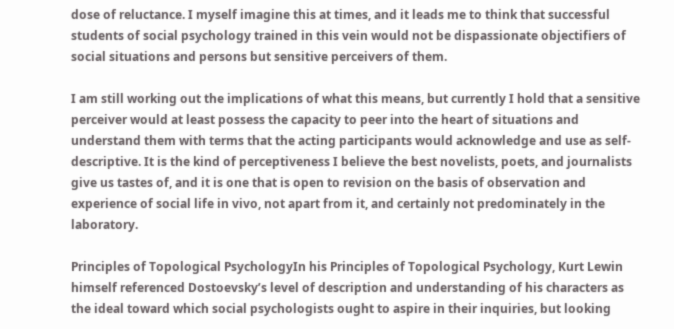dose of reluctance. I myself imagine this at times, and it leads me to think that successful students of social psychology trained in this vein would not be dispassionate objectifiers of social situations and persons but sensitive perceivers of them.

I am still working out the implications of what this means, but currently I hold that a sensitive perceiver would at least possess the capacity to peer into the heart of situations and understand them with terms that the acting participants would acknowledge and use as self-descriptive. It is the kind of perceptiveness I believe the best novelists, poets, and journalists give us tastes of, and it is one that is open to revision on the basis of observation and experience of social life in vivo, not apart from it, and certainly not predominately in the laboratory.

Principles of Topological PsychologyIn his Principles of Topological Psychology, Kurt Lewin himself referenced Dostoevsky’s level of description and understanding of his characters as the ideal toward which social psychologists ought to aspire in their inquiries, but looking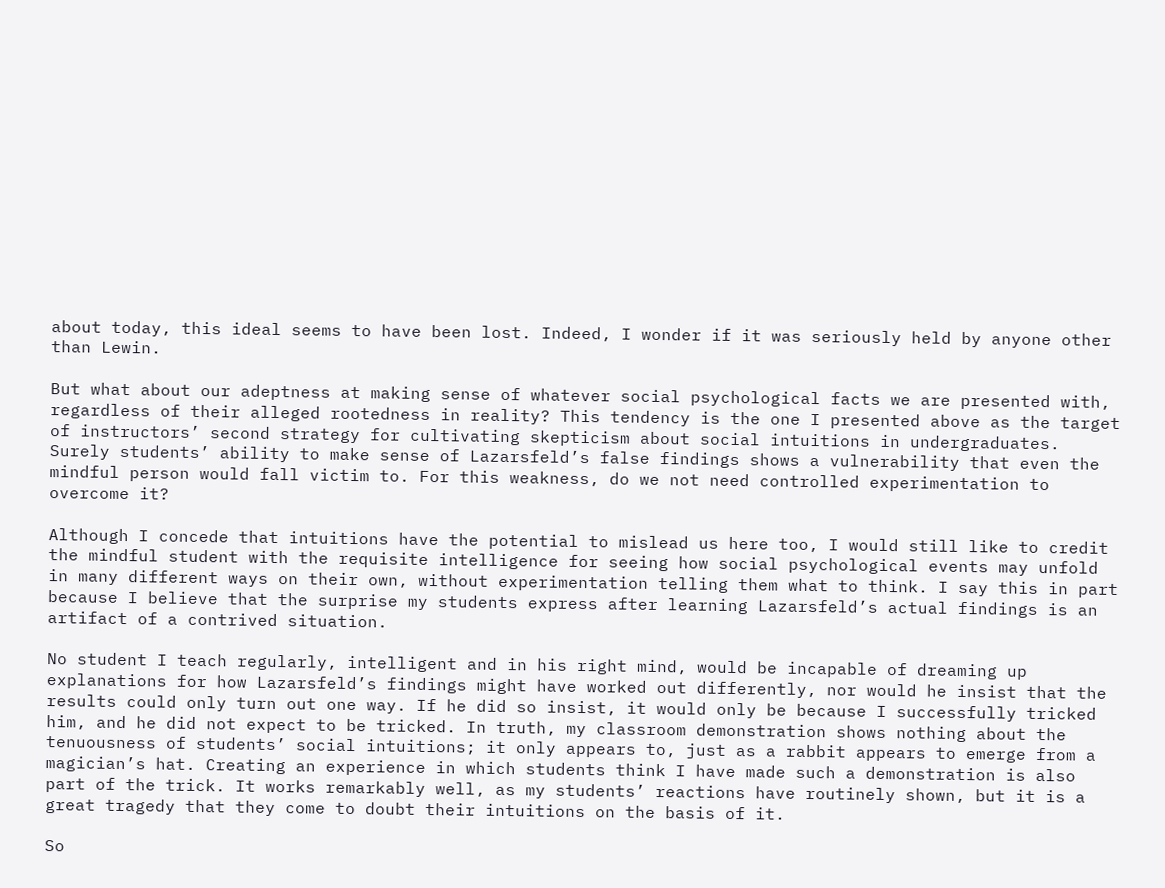about today, this ideal seems to have been lost. Indeed, I wonder if it was seriously held by anyone other than Lewin.

But what about our adeptness at making sense of whatever social psychological facts we are presented with, regardless of their alleged rootedness in reality? This tendency is the one I presented above as the target of instructors’ second strategy for cultivating skepticism about social intuitions in undergraduates. Surely students’ ability to make sense of Lazarsfeld’s false findings shows a vulnerability that even the mindful person would fall victim to. For this weakness, do we not need controlled experimentation to overcome it?

Although I concede that intuitions have the potential to mislead us here too, I would still like to credit the mindful student with the requisite intelligence for seeing how social psychological events may unfold in many different ways on their own, without experimentation telling them what to think. I say this in part because I believe that the surprise my students express after learning Lazarsfeld’s actual findings is an artifact of a contrived situation.

No student I teach regularly, intelligent and in his right mind, would be incapable of dreaming up explanations for how Lazarsfeld’s findings might have worked out differently, nor would he insist that the results could only turn out one way. If he did so insist, it would only be because I successfully tricked him, and he did not expect to be tricked. In truth, my classroom demonstration shows nothing about the tenuousness of students’ social intuitions; it only appears to, just as a rabbit appears to emerge from a magician’s hat. Creating an experience in which students think I have made such a demonstration is also part of the trick. It works remarkably well, as my students’ reactions have routinely shown, but it is a great tragedy that they come to doubt their intuitions on the basis of it.

So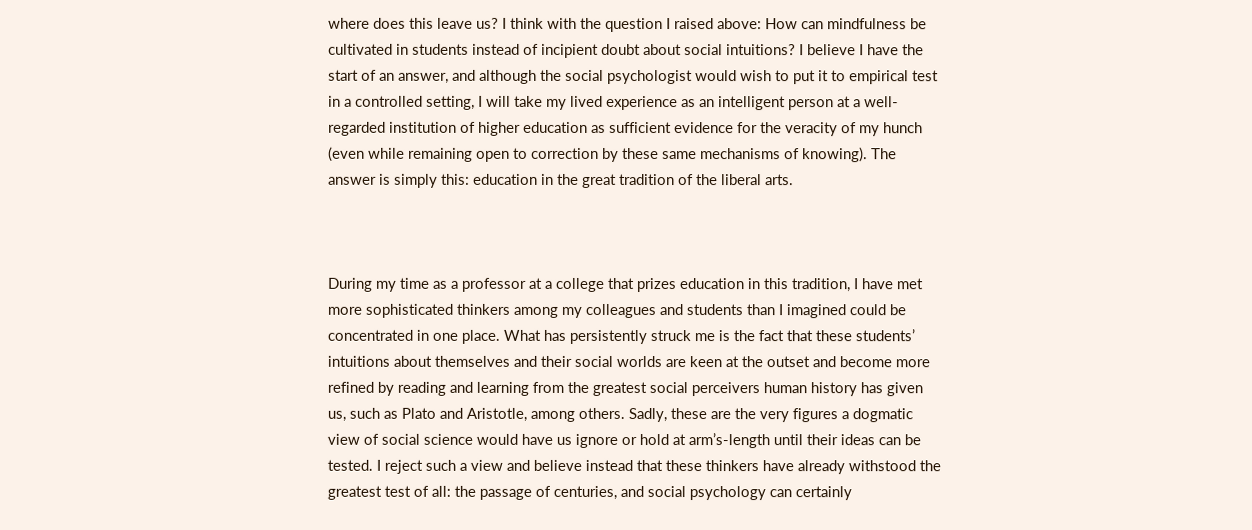where does this leave us? I think with the question I raised above: How can mindfulness be cultivated in students instead of incipient doubt about social intuitions? I believe I have the start of an answer, and although the social psychologist would wish to put it to empirical test in a controlled setting, I will take my lived experience as an intelligent person at a well-regarded institution of higher education as sufficient evidence for the veracity of my hunch (even while remaining open to correction by these same mechanisms of knowing). The answer is simply this: education in the great tradition of the liberal arts.



During my time as a professor at a college that prizes education in this tradition, I have met more sophisticated thinkers among my colleagues and students than I imagined could be concentrated in one place. What has persistently struck me is the fact that these students’ intuitions about themselves and their social worlds are keen at the outset and become more refined by reading and learning from the greatest social perceivers human history has given us, such as Plato and Aristotle, among others. Sadly, these are the very figures a dogmatic view of social science would have us ignore or hold at arm’s-length until their ideas can be tested. I reject such a view and believe instead that these thinkers have already withstood the greatest test of all: the passage of centuries, and social psychology can certainly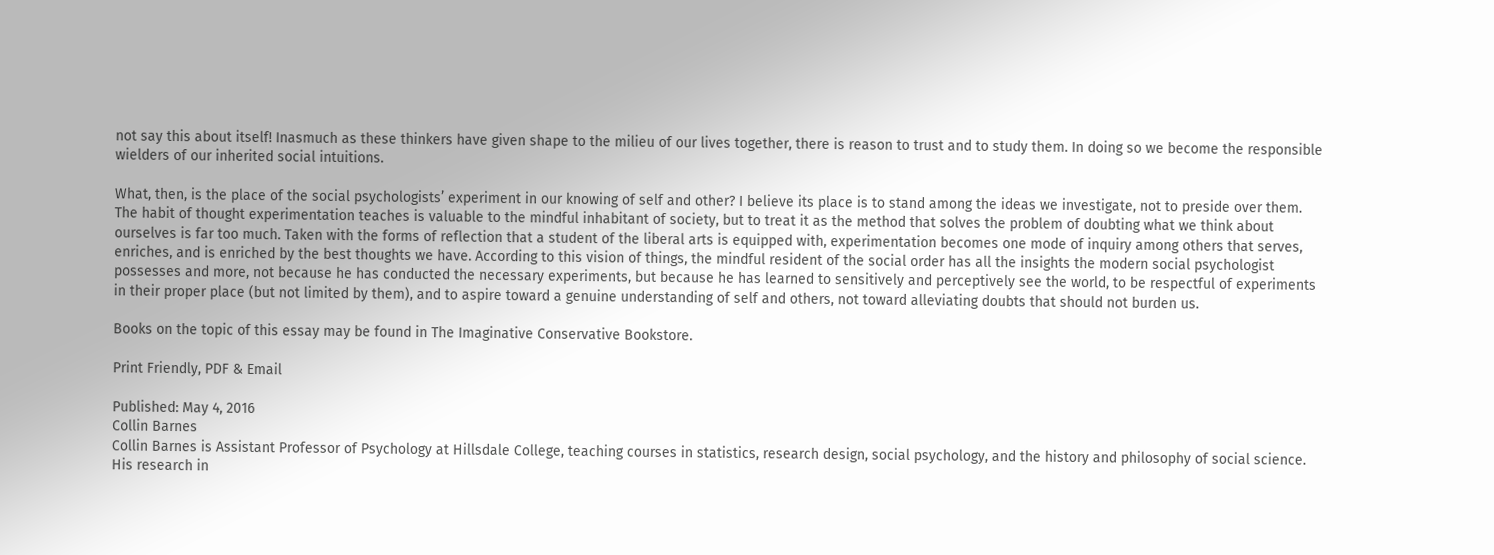not say this about itself! Inasmuch as these thinkers have given shape to the milieu of our lives together, there is reason to trust and to study them. In doing so we become the responsible wielders of our inherited social intuitions.

What, then, is the place of the social psychologists’ experiment in our knowing of self and other? I believe its place is to stand among the ideas we investigate, not to preside over them. The habit of thought experimentation teaches is valuable to the mindful inhabitant of society, but to treat it as the method that solves the problem of doubting what we think about ourselves is far too much. Taken with the forms of reflection that a student of the liberal arts is equipped with, experimentation becomes one mode of inquiry among others that serves, enriches, and is enriched by the best thoughts we have. According to this vision of things, the mindful resident of the social order has all the insights the modern social psychologist possesses and more, not because he has conducted the necessary experiments, but because he has learned to sensitively and perceptively see the world, to be respectful of experiments in their proper place (but not limited by them), and to aspire toward a genuine understanding of self and others, not toward alleviating doubts that should not burden us.

Books on the topic of this essay may be found in The Imaginative Conservative Bookstore.

Print Friendly, PDF & Email

Published: May 4, 2016
Collin Barnes
Collin Barnes is Assistant Professor of Psychology at Hillsdale College, teaching courses in statistics, research design, social psychology, and the history and philosophy of social science. His research in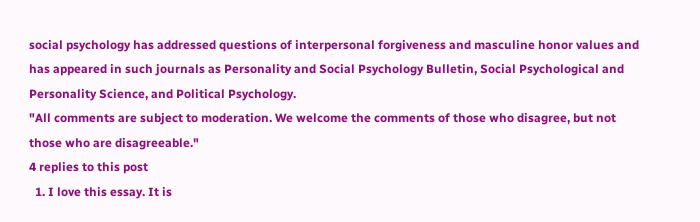social psychology has addressed questions of interpersonal forgiveness and masculine honor values and has appeared in such journals as Personality and Social Psychology Bulletin, Social Psychological and Personality Science, and Political Psychology.
"All comments are subject to moderation. We welcome the comments of those who disagree, but not those who are disagreeable."
4 replies to this post
  1. I love this essay. It is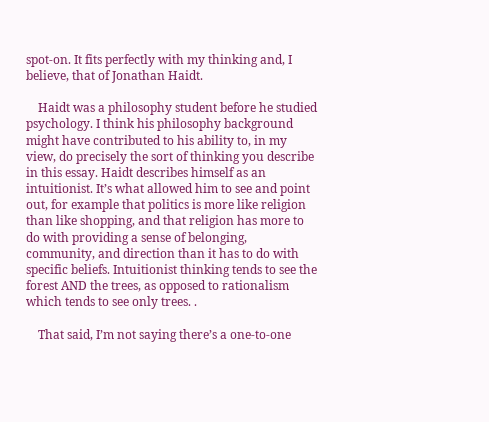spot-on. It fits perfectly with my thinking and, I believe, that of Jonathan Haidt.

    Haidt was a philosophy student before he studied psychology. I think his philosophy background might have contributed to his ability to, in my view, do precisely the sort of thinking you describe in this essay. Haidt describes himself as an intuitionist. It’s what allowed him to see and point out, for example that politics is more like religion than like shopping, and that religion has more to do with providing a sense of belonging, community, and direction than it has to do with specific beliefs. Intuitionist thinking tends to see the forest AND the trees, as opposed to rationalism which tends to see only trees. .

    That said, I’m not saying there’s a one-to-one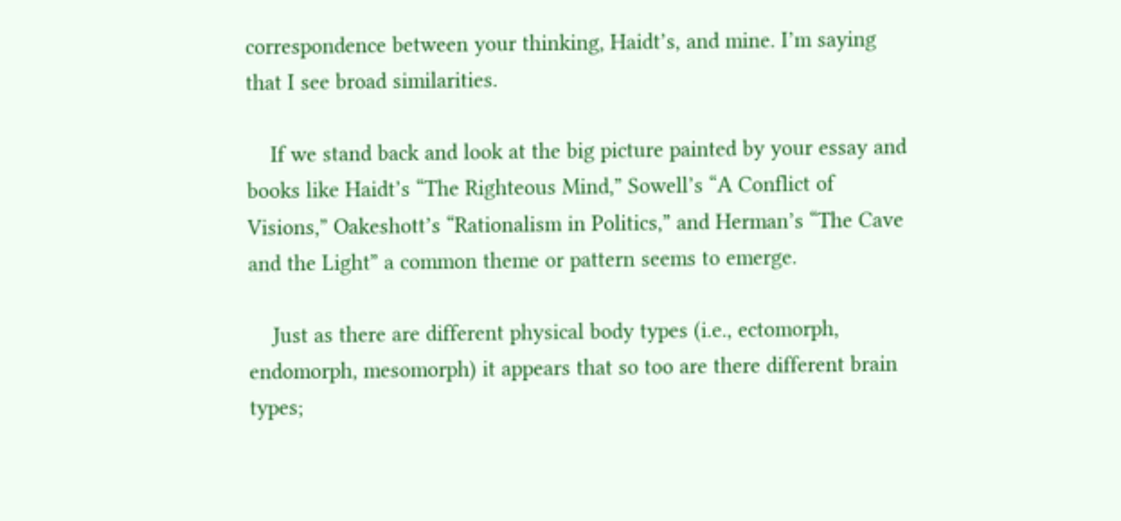correspondence between your thinking, Haidt’s, and mine. I’m saying that I see broad similarities.

    If we stand back and look at the big picture painted by your essay and books like Haidt’s “The Righteous Mind,” Sowell’s “A Conflict of Visions,” Oakeshott’s “Rationalism in Politics,” and Herman’s “The Cave and the Light” a common theme or pattern seems to emerge.

    Just as there are different physical body types (i.e., ectomorph, endomorph, mesomorph) it appears that so too are there different brain types;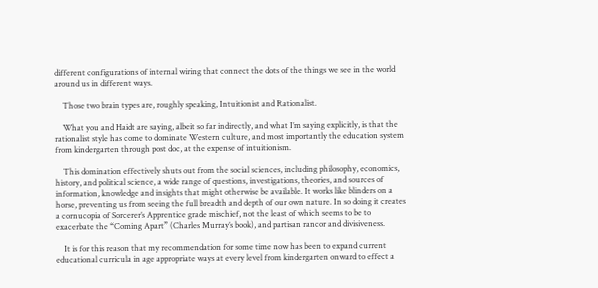different configurations of internal wiring that connect the dots of the things we see in the world around us in different ways.

    Those two brain types are, roughly speaking, Intuitionist and Rationalist.

    What you and Haidt are saying, albeit so far indirectly, and what I’m saying explicitly, is that the rationalist style has come to dominate Western culture, and most importantly the education system from kindergarten through post doc, at the expense of intuitionism.

    This domination effectively shuts out from the social sciences, including philosophy, economics, history, and political science, a wide range of questions, investigations, theories, and sources of information, knowledge and insights that might otherwise be available. It works like blinders on a horse, preventing us from seeing the full breadth and depth of our own nature. In so doing it creates a cornucopia of Sorcerer’s Apprentice grade mischief, not the least of which seems to be to exacerbate the “Coming Apart” (Charles Murray’s book), and partisan rancor and divisiveness.

    It is for this reason that my recommendation for some time now has been to expand current educational curricula in age appropriate ways at every level from kindergarten onward to effect a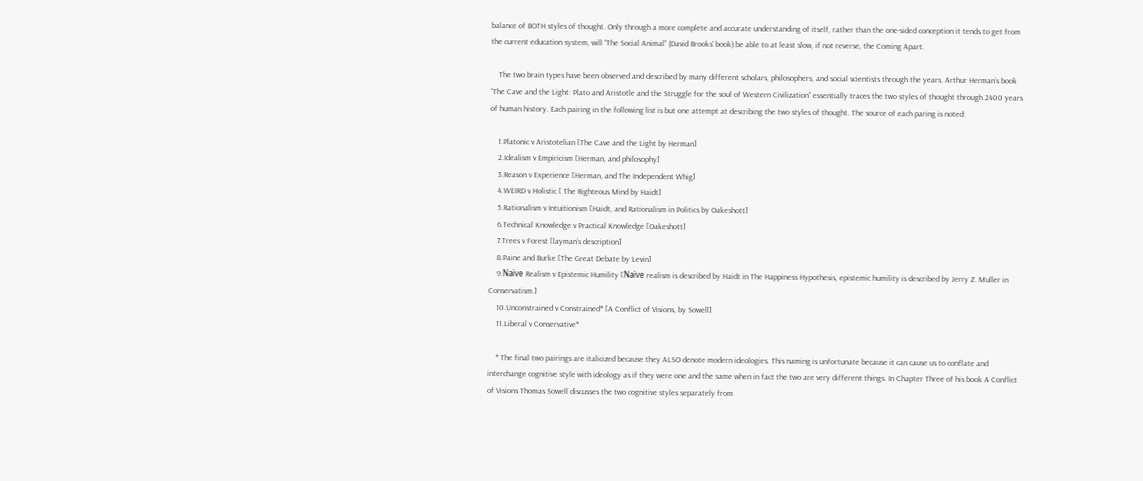balance of BOTH styles of thought. Only through a more complete and accurate understanding of itself, rather than the one-sided conception it tends to get from the current education system, will “The Social Animal” (David Brooks’ book) be able to at least slow, if not reverse, the Coming Apart.

    The two brain types have been observed and described by many different scholars, philosophers, and social scientists through the years. Arthur Herman’s book “The Cave and the Light: Plato and Aristotle and the Struggle for the soul of Western Civilization” essentially traces the two styles of thought through 2400 years of human history. Each pairing in the following list is but one attempt at describing the two styles of thought. The source of each paring is noted:

    1.Platonic v Aristotelian [The Cave and the Light by Herman]
    2.Idealism v Empiricism [Herman, and philosophy]
    3.Reason v Experience [Herman, and The Independent Whig]
    4.WEIRD v Holistic [ The Righteous Mind by Haidt]
    5.Rationalism v Intuitionism [Haidt, and Rationalism in Politics by Oakeshott]
    6.Technical Knowledge v Practical Knowledge [Oakeshott]
    7.Trees v Forest [layman’s description]
    8.Paine and Burke [The Great Debate by Levin]
    9.Naïve Realism v Epistemic Humility [Naïve realism is described by Haidt in The Happiness Hypothesis, epistemic humility is described by Jerry Z. Muller in Conservatism.]
    10.Unconstrained v Constrained* [A Conflict of Visions, by Sowell]
    11.Liberal v Conservative*

    * The final two pairings are italicized because they ALSO denote modern ideologies. This naming is unfortunate because it can cause us to conflate and interchange cognitive style with ideology as if they were one and the same when in fact the two are very different things. In Chapter Three of his book A Conflict of Visions Thomas Sowell discusses the two cognitive styles separately from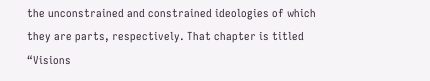the unconstrained and constrained ideologies of which they are parts, respectively. That chapter is titled “Visions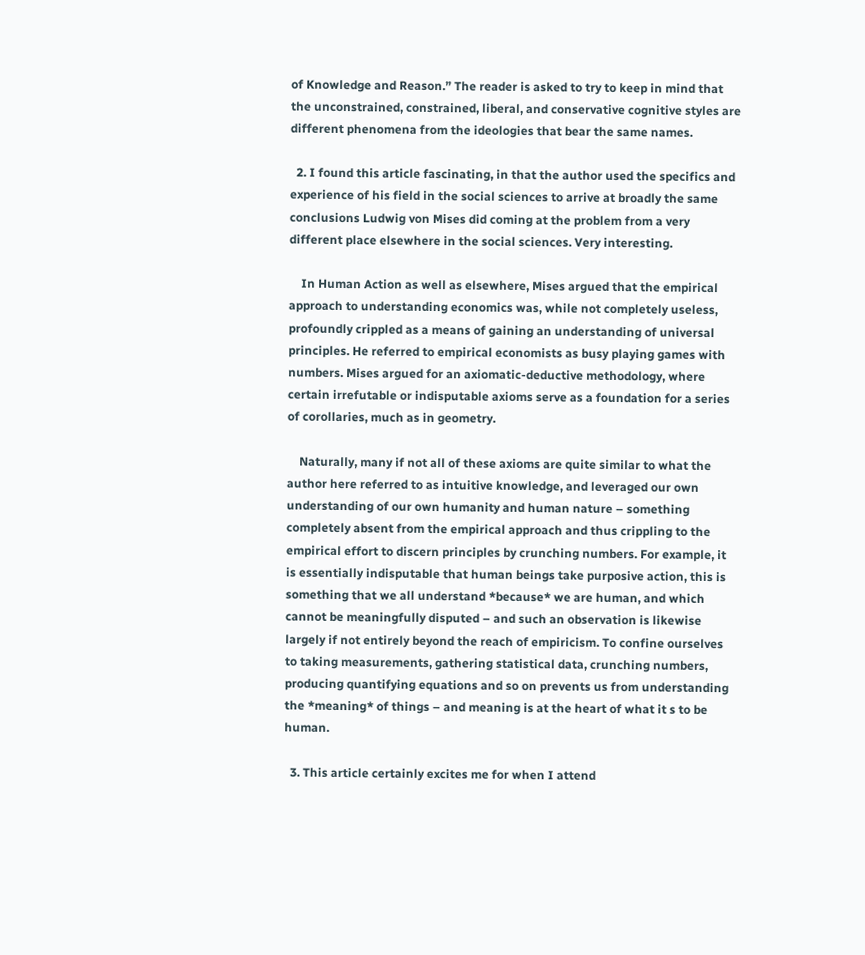of Knowledge and Reason.” The reader is asked to try to keep in mind that the unconstrained, constrained, liberal, and conservative cognitive styles are different phenomena from the ideologies that bear the same names.

  2. I found this article fascinating, in that the author used the specifics and experience of his field in the social sciences to arrive at broadly the same conclusions Ludwig von Mises did coming at the problem from a very different place elsewhere in the social sciences. Very interesting.

    In Human Action as well as elsewhere, Mises argued that the empirical approach to understanding economics was, while not completely useless, profoundly crippled as a means of gaining an understanding of universal principles. He referred to empirical economists as busy playing games with numbers. Mises argued for an axiomatic-deductive methodology, where certain irrefutable or indisputable axioms serve as a foundation for a series of corollaries, much as in geometry.

    Naturally, many if not all of these axioms are quite similar to what the author here referred to as intuitive knowledge, and leveraged our own understanding of our own humanity and human nature – something completely absent from the empirical approach and thus crippling to the empirical effort to discern principles by crunching numbers. For example, it is essentially indisputable that human beings take purposive action, this is something that we all understand *because* we are human, and which cannot be meaningfully disputed – and such an observation is likewise largely if not entirely beyond the reach of empiricism. To confine ourselves to taking measurements, gathering statistical data, crunching numbers, producing quantifying equations and so on prevents us from understanding the *meaning* of things – and meaning is at the heart of what it s to be human.

  3. This article certainly excites me for when I attend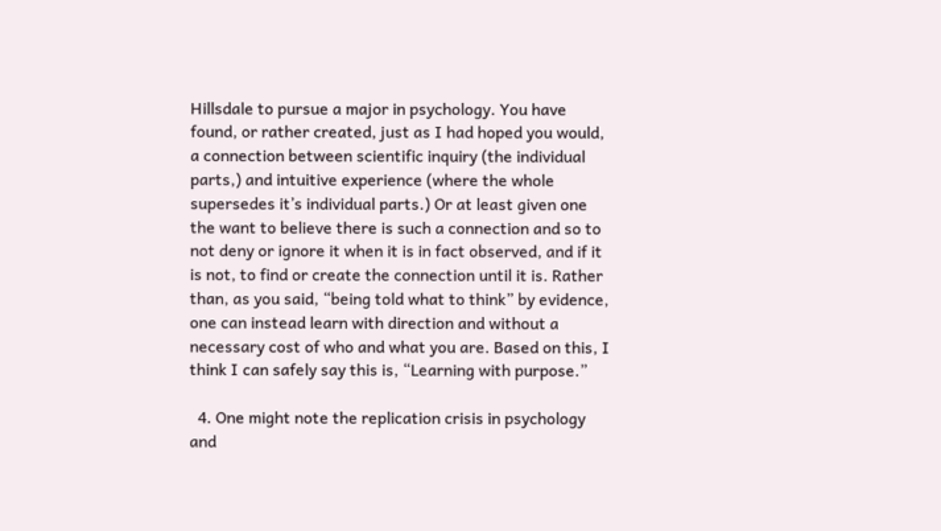Hillsdale to pursue a major in psychology. You have found, or rather created, just as I had hoped you would, a connection between scientific inquiry (the individual parts,) and intuitive experience (where the whole supersedes it’s individual parts.) Or at least given one the want to believe there is such a connection and so to not deny or ignore it when it is in fact observed, and if it is not, to find or create the connection until it is. Rather than, as you said, “being told what to think” by evidence, one can instead learn with direction and without a necessary cost of who and what you are. Based on this, I think I can safely say this is, “Learning with purpose.”

  4. One might note the replication crisis in psychology and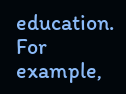education. For example,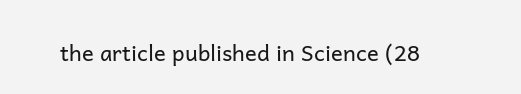the article published in Science (28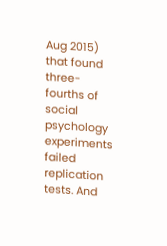Aug 2015) that found three-fourths of social psychology experiments failed replication tests. And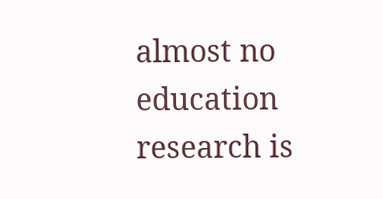almost no education research is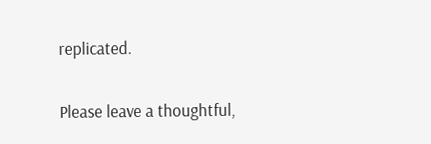replicated.

Please leave a thoughtful,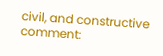civil, and constructive comment: